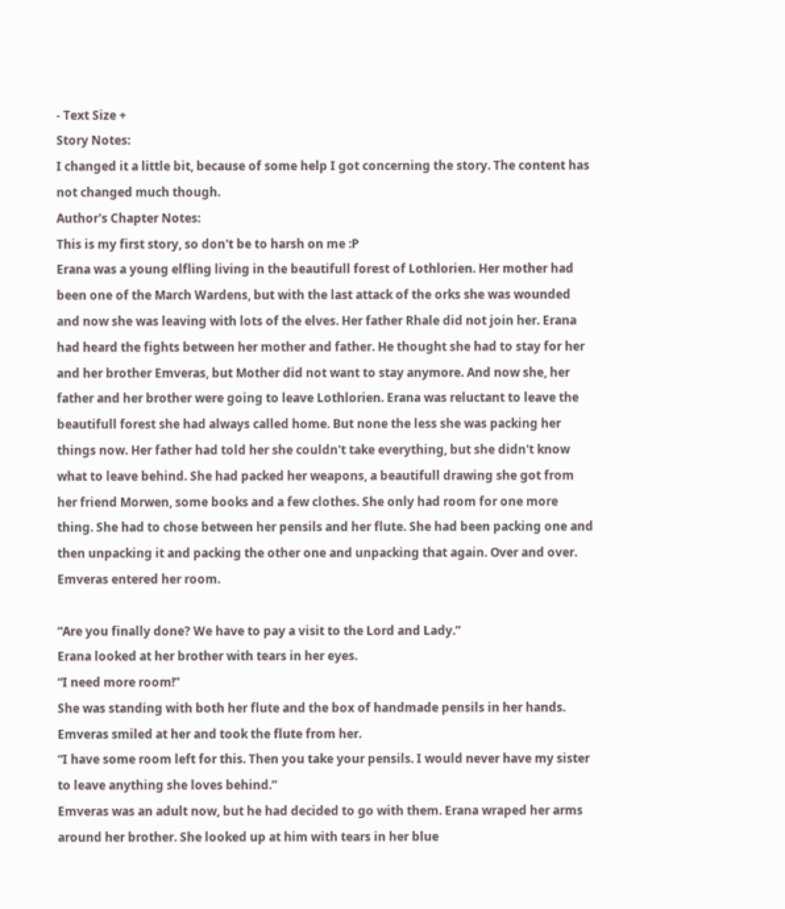- Text Size +
Story Notes:
I changed it a little bit, because of some help I got concerning the story. The content has not changed much though.
Author's Chapter Notes:
This is my first story, so don't be to harsh on me :P
Erana was a young elfling living in the beautifull forest of Lothlorien. Her mother had been one of the March Wardens, but with the last attack of the orks she was wounded and now she was leaving with lots of the elves. Her father Rhale did not join her. Erana had heard the fights between her mother and father. He thought she had to stay for her and her brother Emveras, but Mother did not want to stay anymore. And now she, her father and her brother were going to leave Lothlorien. Erana was reluctant to leave the beautifull forest she had always called home. But none the less she was packing her things now. Her father had told her she couldn't take everything, but she didn't know what to leave behind. She had packed her weapons, a beautifull drawing she got from her friend Morwen, some books and a few clothes. She only had room for one more thing. She had to chose between her pensils and her flute. She had been packing one and then unpacking it and packing the other one and unpacking that again. Over and over. Emveras entered her room.

“Are you finally done? We have to pay a visit to the Lord and Lady.”
Erana looked at her brother with tears in her eyes.
“I need more room!”
She was standing with both her flute and the box of handmade pensils in her hands. Emveras smiled at her and took the flute from her.
“I have some room left for this. Then you take your pensils. I would never have my sister to leave anything she loves behind.”
Emveras was an adult now, but he had decided to go with them. Erana wraped her arms around her brother. She looked up at him with tears in her blue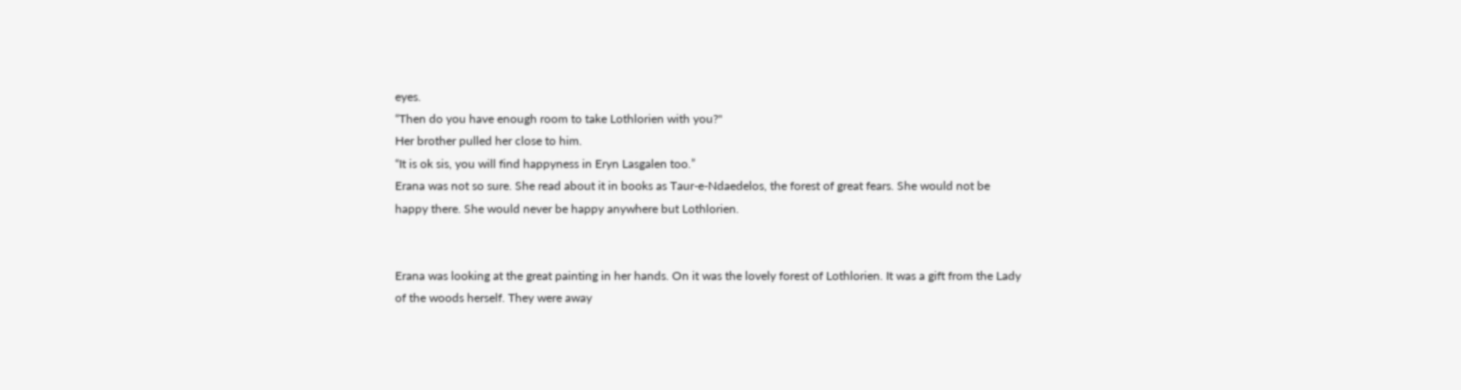eyes.
“Then do you have enough room to take Lothlorien with you?"
Her brother pulled her close to him.
“It is ok sis, you will find happyness in Eryn Lasgalen too.”
Erana was not so sure. She read about it in books as Taur-e-Ndaedelos, the forest of great fears. She would not be happy there. She would never be happy anywhere but Lothlorien.


Erana was looking at the great painting in her hands. On it was the lovely forest of Lothlorien. It was a gift from the Lady of the woods herself. They were away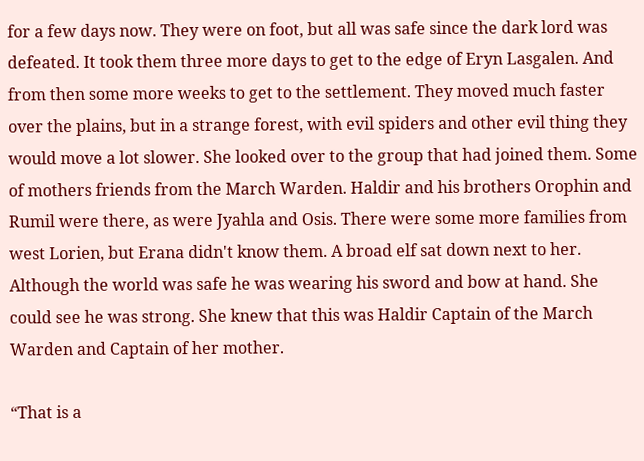for a few days now. They were on foot, but all was safe since the dark lord was defeated. It took them three more days to get to the edge of Eryn Lasgalen. And from then some more weeks to get to the settlement. They moved much faster over the plains, but in a strange forest, with evil spiders and other evil thing they would move a lot slower. She looked over to the group that had joined them. Some of mothers friends from the March Warden. Haldir and his brothers Orophin and Rumil were there, as were Jyahla and Osis. There were some more families from west Lorien, but Erana didn't know them. A broad elf sat down next to her. Although the world was safe he was wearing his sword and bow at hand. She could see he was strong. She knew that this was Haldir Captain of the March Warden and Captain of her mother.

“That is a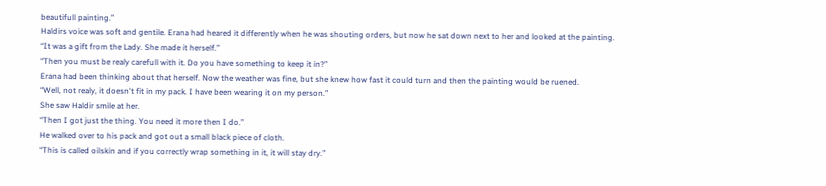beautifull painting.”
Haldirs voice was soft and gentile. Erana had heared it differently when he was shouting orders, but now he sat down next to her and looked at the painting.
“It was a gift from the Lady. She made it herself.”
“Then you must be realy carefull with it. Do you have something to keep it in?”
Erana had been thinking about that herself. Now the weather was fine, but she knew how fast it could turn and then the painting would be ruened.
“Well, not realy, it doesn't fit in my pack. I have been wearing it on my person.”
She saw Haldir smile at her.
“Then I got just the thing. You need it more then I do.”
He walked over to his pack and got out a small black piece of cloth.
“This is called oilskin and if you correctly wrap something in it, it will stay dry.”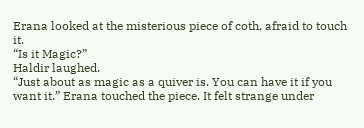Erana looked at the misterious piece of coth, afraid to touch it.
“Is it Magic?”
Haldir laughed.
“Just about as magic as a quiver is. You can have it if you want it.” Erana touched the piece. It felt strange under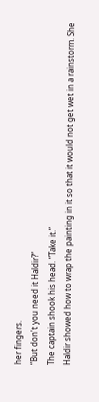her fingers.
“But don't you need it Haldir?”
The captain shook his head. “Take it.”
Haldir showed how to wrap the painting in it so that it would not get wet in a rainstorm. She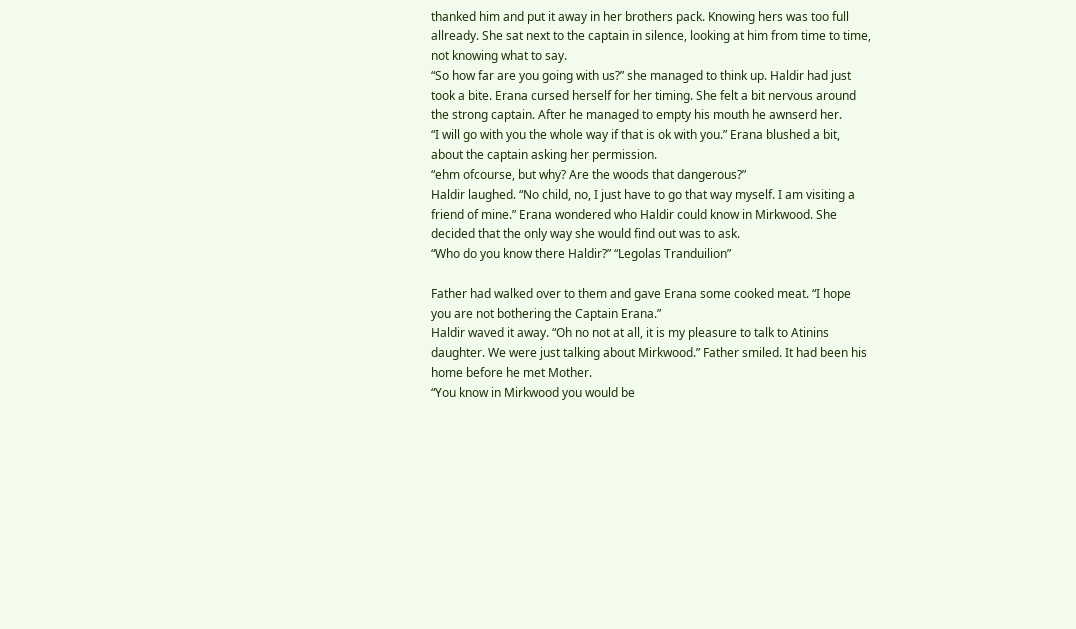thanked him and put it away in her brothers pack. Knowing hers was too full allready. She sat next to the captain in silence, looking at him from time to time, not knowing what to say.
“So how far are you going with us?” she managed to think up. Haldir had just took a bite. Erana cursed herself for her timing. She felt a bit nervous around the strong captain. After he managed to empty his mouth he awnserd her.
“I will go with you the whole way if that is ok with you.” Erana blushed a bit, about the captain asking her permission.
“ehm ofcourse, but why? Are the woods that dangerous?”
Haldir laughed. “No child, no, I just have to go that way myself. I am visiting a friend of mine.” Erana wondered who Haldir could know in Mirkwood. She decided that the only way she would find out was to ask.
“Who do you know there Haldir?” “Legolas Tranduilion”

Father had walked over to them and gave Erana some cooked meat. “I hope you are not bothering the Captain Erana.”
Haldir waved it away. “Oh no not at all, it is my pleasure to talk to Atinins daughter. We were just talking about Mirkwood.” Father smiled. It had been his home before he met Mother.
“You know in Mirkwood you would be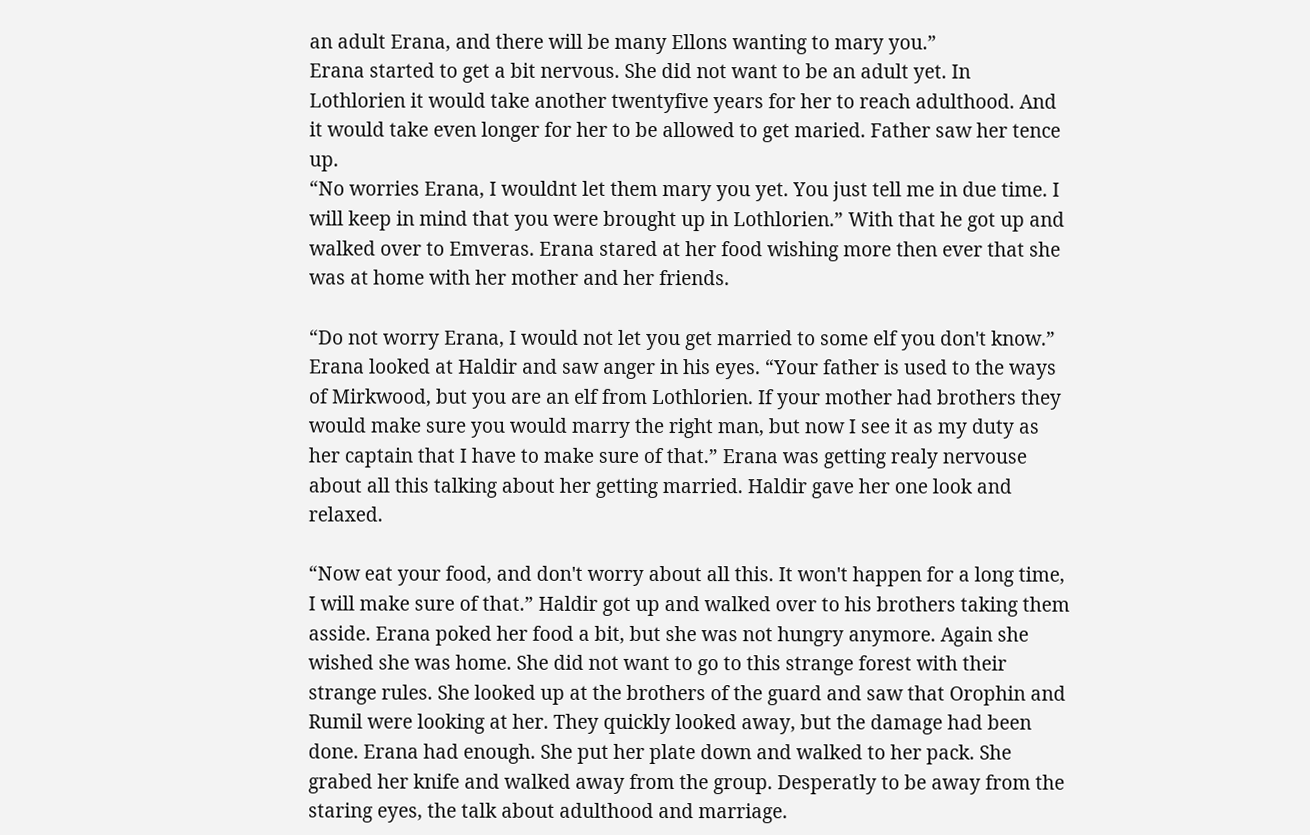an adult Erana, and there will be many Ellons wanting to mary you.”
Erana started to get a bit nervous. She did not want to be an adult yet. In Lothlorien it would take another twentyfive years for her to reach adulthood. And it would take even longer for her to be allowed to get maried. Father saw her tence up.
“No worries Erana, I wouldnt let them mary you yet. You just tell me in due time. I will keep in mind that you were brought up in Lothlorien.” With that he got up and walked over to Emveras. Erana stared at her food wishing more then ever that she was at home with her mother and her friends.

“Do not worry Erana, I would not let you get married to some elf you don't know.” Erana looked at Haldir and saw anger in his eyes. “Your father is used to the ways of Mirkwood, but you are an elf from Lothlorien. If your mother had brothers they would make sure you would marry the right man, but now I see it as my duty as her captain that I have to make sure of that.” Erana was getting realy nervouse about all this talking about her getting married. Haldir gave her one look and relaxed.

“Now eat your food, and don't worry about all this. It won't happen for a long time, I will make sure of that.” Haldir got up and walked over to his brothers taking them asside. Erana poked her food a bit, but she was not hungry anymore. Again she wished she was home. She did not want to go to this strange forest with their strange rules. She looked up at the brothers of the guard and saw that Orophin and Rumil were looking at her. They quickly looked away, but the damage had been done. Erana had enough. She put her plate down and walked to her pack. She grabed her knife and walked away from the group. Desperatly to be away from the staring eyes, the talk about adulthood and marriage.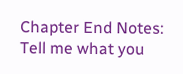Chapter End Notes:
Tell me what you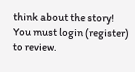think about the story!
You must login (register) to review.